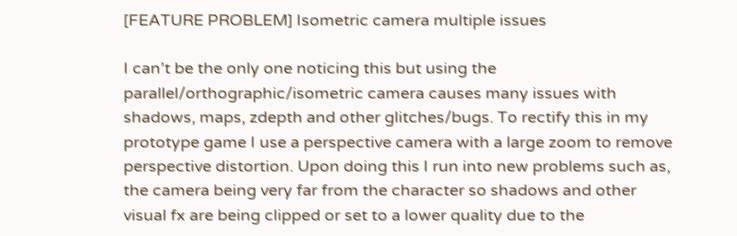[FEATURE PROBLEM] Isometric camera multiple issues

I can’t be the only one noticing this but using the parallel/orthographic/isometric camera causes many issues with shadows, maps, zdepth and other glitches/bugs. To rectify this in my prototype game I use a perspective camera with a large zoom to remove perspective distortion. Upon doing this I run into new problems such as, the camera being very far from the character so shadows and other visual fx are being clipped or set to a lower quality due to the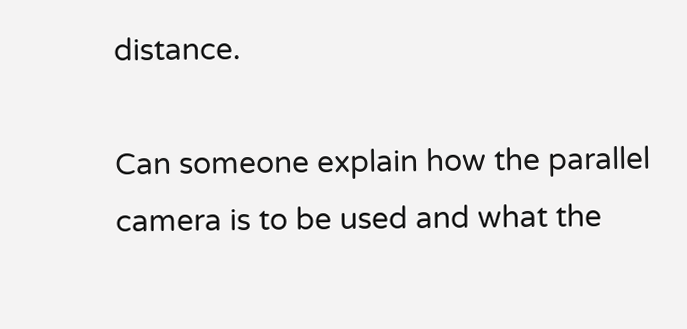distance.

Can someone explain how the parallel camera is to be used and what the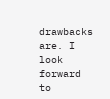drawbacks are. I look forward to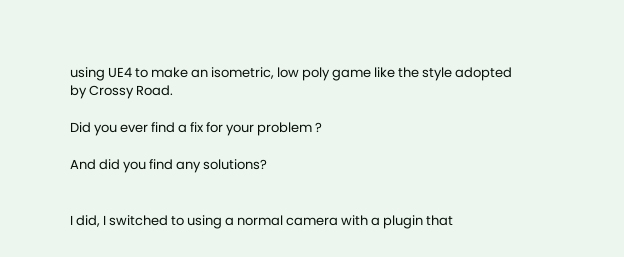using UE4 to make an isometric, low poly game like the style adopted by Crossy Road.

Did you ever find a fix for your problem ?

And did you find any solutions?


I did, I switched to using a normal camera with a plugin that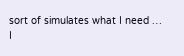sort of simulates what I need …
I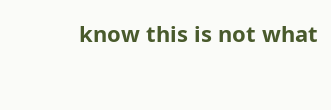know this is not what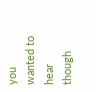you wanted to hear though